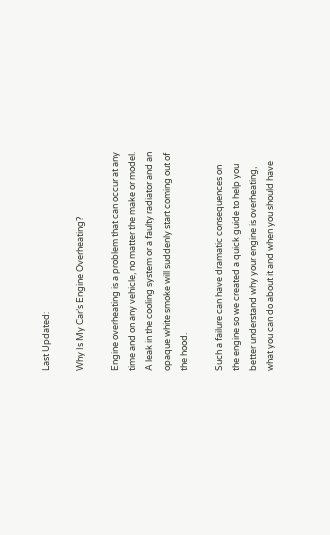Last Updated:

Why Is My Car’s Engine Overheating?

Engine overheating is a problem that can occur at any time and on any vehicle, no matter the make or model. A leak in the cooling system or a faulty radiator and an opaque white smoke will suddenly start coming out of the hood.

Such a failure can have dramatic consequences on the engine so we created a quick guide to help you better understand why your engine is overheating, what you can do about it and when you should have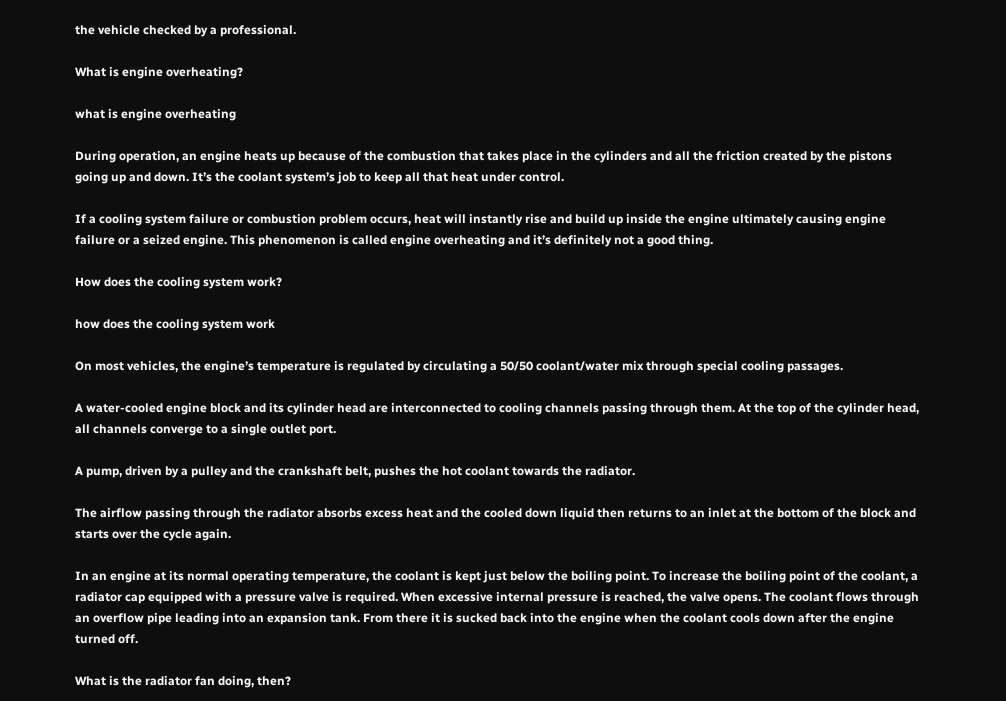the vehicle checked by a professional.

What is engine overheating?

what is engine overheating

During operation, an engine heats up because of the combustion that takes place in the cylinders and all the friction created by the pistons going up and down. It’s the coolant system’s job to keep all that heat under control.

If a cooling system failure or combustion problem occurs, heat will instantly rise and build up inside the engine ultimately causing engine failure or a seized engine. This phenomenon is called engine overheating and it’s definitely not a good thing.

How does the cooling system work?

how does the cooling system work

On most vehicles, the engine’s temperature is regulated by circulating a 50/50 coolant/water mix through special cooling passages.

A water-cooled engine block and its cylinder head are interconnected to cooling channels passing through them. At the top of the cylinder head, all channels converge to a single outlet port.

A pump, driven by a pulley and the crankshaft belt, pushes the hot coolant towards the radiator.

The airflow passing through the radiator absorbs excess heat and the cooled down liquid then returns to an inlet at the bottom of the block and starts over the cycle again.

In an engine at its normal operating temperature, the coolant is kept just below the boiling point. To increase the boiling point of the coolant, a radiator cap equipped with a pressure valve is required. When excessive internal pressure is reached, the valve opens. The coolant flows through an overflow pipe leading into an expansion tank. From there it is sucked back into the engine when the coolant cools down after the engine turned off.

What is the radiator fan doing, then?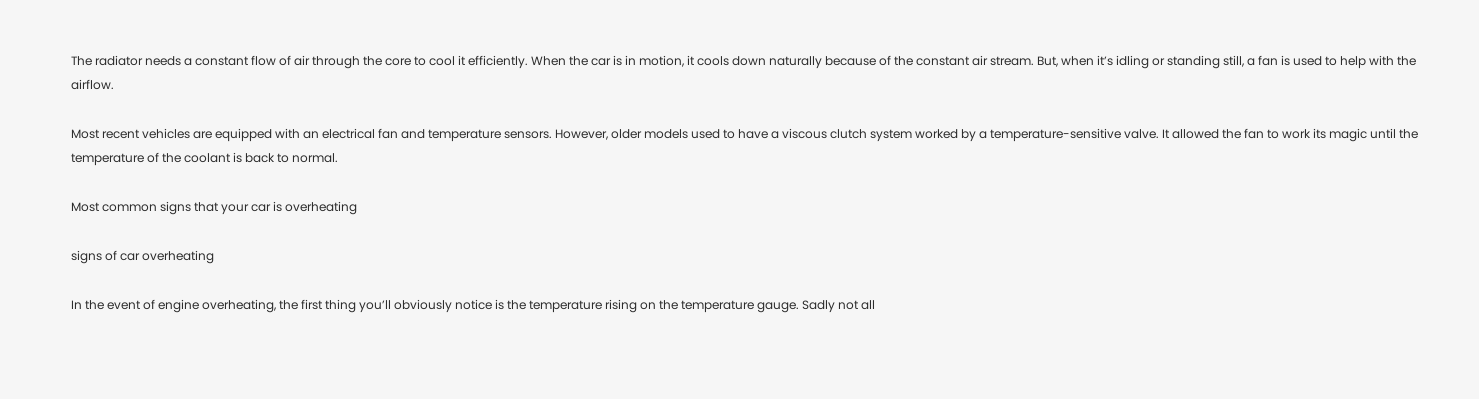The radiator needs a constant flow of air through the core to cool it efficiently. When the car is in motion, it cools down naturally because of the constant air stream. But, when it’s idling or standing still, a fan is used to help with the airflow.

Most recent vehicles are equipped with an electrical fan and temperature sensors. However, older models used to have a viscous clutch system worked by a temperature-sensitive valve. It allowed the fan to work its magic until the temperature of the coolant is back to normal.

Most common signs that your car is overheating

signs of car overheating

In the event of engine overheating, the first thing you’ll obviously notice is the temperature rising on the temperature gauge. Sadly not all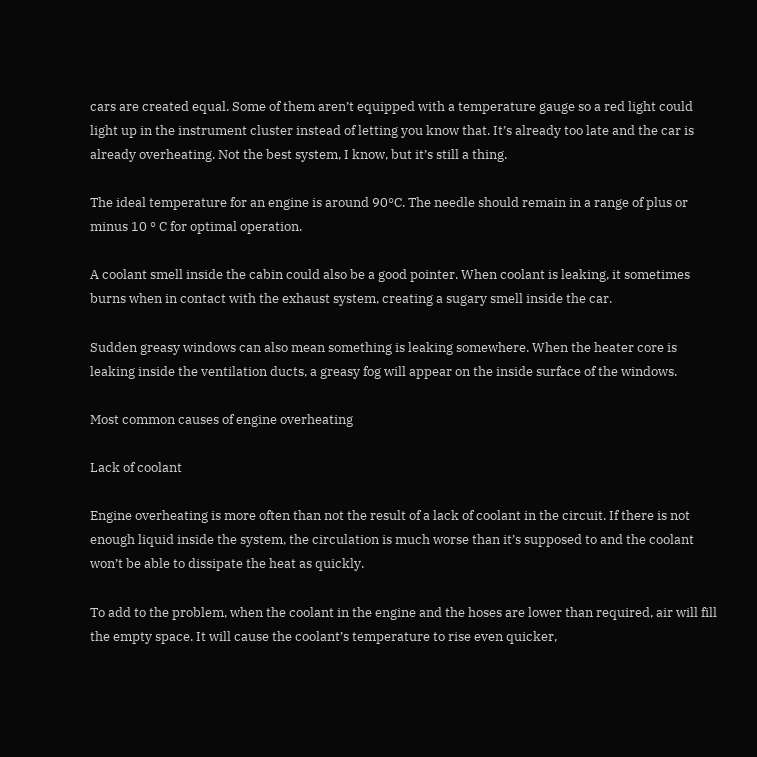cars are created equal. Some of them aren’t equipped with a temperature gauge so a red light could light up in the instrument cluster instead of letting you know that. It’s already too late and the car is already overheating. Not the best system, I know, but it’s still a thing.

The ideal temperature for an engine is around 90°C. The needle should remain in a range of plus or minus 10 ° C for optimal operation.

A coolant smell inside the cabin could also be a good pointer. When coolant is leaking, it sometimes burns when in contact with the exhaust system, creating a sugary smell inside the car.

Sudden greasy windows can also mean something is leaking somewhere. When the heater core is leaking inside the ventilation ducts, a greasy fog will appear on the inside surface of the windows.

Most common causes of engine overheating

Lack of coolant

Engine overheating is more often than not the result of a lack of coolant in the circuit. If there is not enough liquid inside the system, the circulation is much worse than it’s supposed to and the coolant won’t be able to dissipate the heat as quickly.

To add to the problem, when the coolant in the engine and the hoses are lower than required, air will fill the empty space. It will cause the coolant’s temperature to rise even quicker,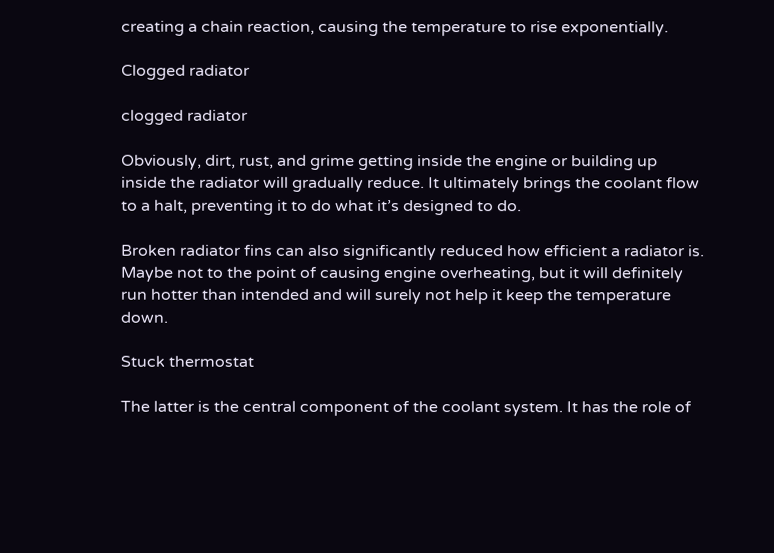creating a chain reaction, causing the temperature to rise exponentially.

Clogged radiator

clogged radiator

Obviously, dirt, rust, and grime getting inside the engine or building up inside the radiator will gradually reduce. It ultimately brings the coolant flow to a halt, preventing it to do what it’s designed to do.

Broken radiator fins can also significantly reduced how efficient a radiator is. Maybe not to the point of causing engine overheating, but it will definitely run hotter than intended and will surely not help it keep the temperature down.

Stuck thermostat

The latter is the central component of the coolant system. It has the role of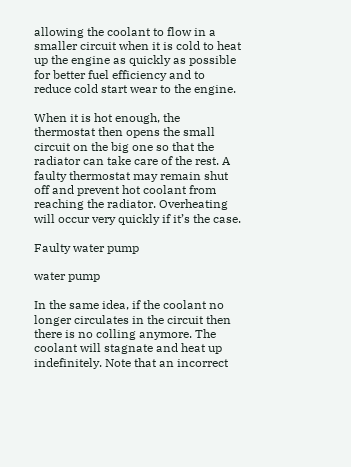allowing the coolant to flow in a smaller circuit when it is cold to heat up the engine as quickly as possible for better fuel efficiency and to reduce cold start wear to the engine.

When it is hot enough, the thermostat then opens the small circuit on the big one so that the radiator can take care of the rest. A faulty thermostat may remain shut off and prevent hot coolant from reaching the radiator. Overheating will occur very quickly if it’s the case.

Faulty water pump

water pump

In the same idea, if the coolant no longer circulates in the circuit then there is no colling anymore. The coolant will stagnate and heat up indefinitely. Note that an incorrect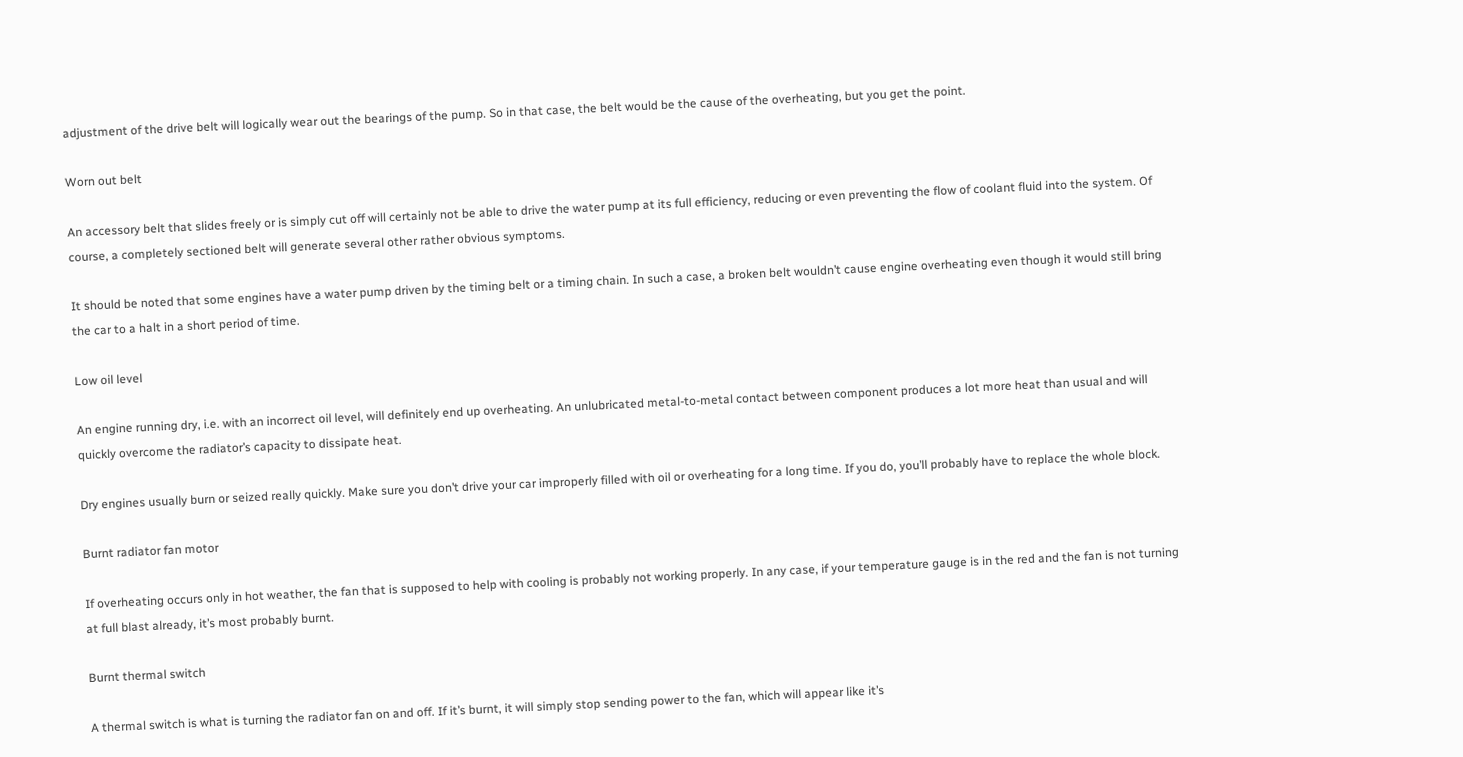adjustment of the drive belt will logically wear out the bearings of the pump. So in that case, the belt would be the cause of the overheating, but you get the point.

Worn out belt

An accessory belt that slides freely or is simply cut off will certainly not be able to drive the water pump at its full efficiency, reducing or even preventing the flow of coolant fluid into the system. Of course, a completely sectioned belt will generate several other rather obvious symptoms.

It should be noted that some engines have a water pump driven by the timing belt or a timing chain. In such a case, a broken belt wouldn’t cause engine overheating even though it would still bring the car to a halt in a short period of time.

Low oil level

An engine running dry, i.e. with an incorrect oil level, will definitely end up overheating. An unlubricated metal-to-metal contact between component produces a lot more heat than usual and will quickly overcome the radiator’s capacity to dissipate heat.

Dry engines usually burn or seized really quickly. Make sure you don’t drive your car improperly filled with oil or overheating for a long time. If you do, you’ll probably have to replace the whole block.

Burnt radiator fan motor

If overheating occurs only in hot weather, the fan that is supposed to help with cooling is probably not working properly. In any case, if your temperature gauge is in the red and the fan is not turning at full blast already, it’s most probably burnt.

Burnt thermal switch

A thermal switch is what is turning the radiator fan on and off. If it’s burnt, it will simply stop sending power to the fan, which will appear like it’s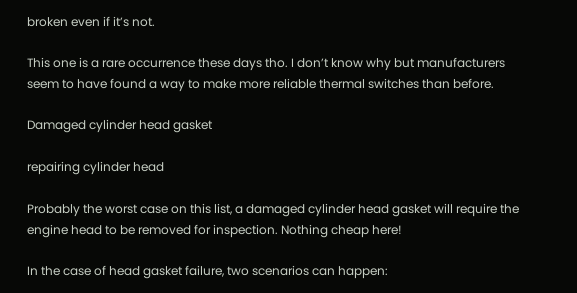broken even if it’s not.

This one is a rare occurrence these days tho. I don’t know why but manufacturers seem to have found a way to make more reliable thermal switches than before.

Damaged cylinder head gasket

repairing cylinder head

Probably the worst case on this list, a damaged cylinder head gasket will require the engine head to be removed for inspection. Nothing cheap here!

In the case of head gasket failure, two scenarios can happen: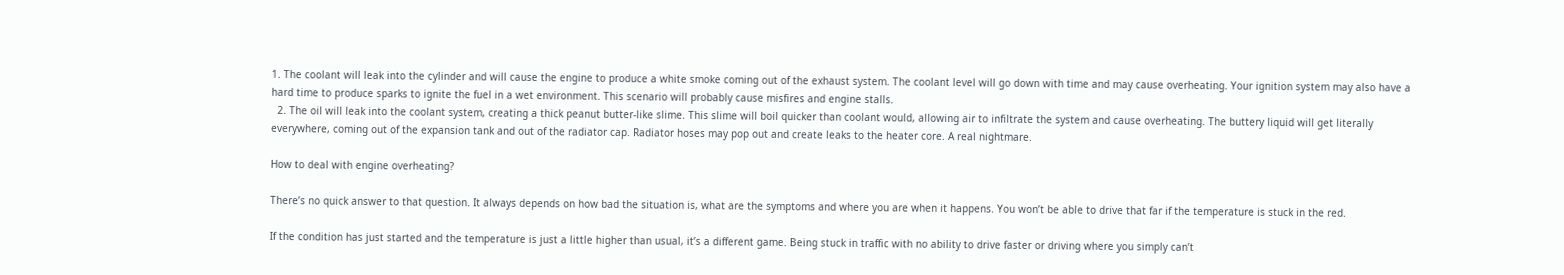1. The coolant will leak into the cylinder and will cause the engine to produce a white smoke coming out of the exhaust system. The coolant level will go down with time and may cause overheating. Your ignition system may also have a hard time to produce sparks to ignite the fuel in a wet environment. This scenario will probably cause misfires and engine stalls.
  2. The oil will leak into the coolant system, creating a thick peanut butter-like slime. This slime will boil quicker than coolant would, allowing air to infiltrate the system and cause overheating. The buttery liquid will get literally everywhere, coming out of the expansion tank and out of the radiator cap. Radiator hoses may pop out and create leaks to the heater core. A real nightmare.

How to deal with engine overheating?

There’s no quick answer to that question. It always depends on how bad the situation is, what are the symptoms and where you are when it happens. You won’t be able to drive that far if the temperature is stuck in the red.

If the condition has just started and the temperature is just a little higher than usual, it’s a different game. Being stuck in traffic with no ability to drive faster or driving where you simply can’t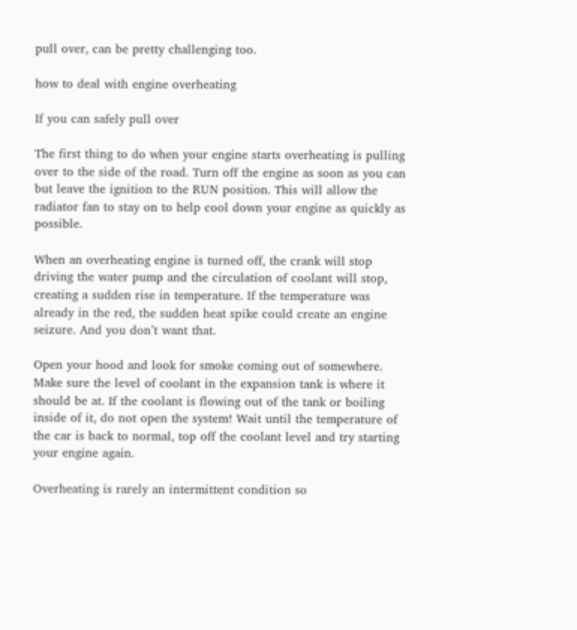pull over, can be pretty challenging too.

how to deal with engine overheating

If you can safely pull over

The first thing to do when your engine starts overheating is pulling over to the side of the road. Turn off the engine as soon as you can but leave the ignition to the RUN position. This will allow the radiator fan to stay on to help cool down your engine as quickly as possible.

When an overheating engine is turned off, the crank will stop driving the water pump and the circulation of coolant will stop, creating a sudden rise in temperature. If the temperature was already in the red, the sudden heat spike could create an engine seizure. And you don’t want that.

Open your hood and look for smoke coming out of somewhere. Make sure the level of coolant in the expansion tank is where it should be at. If the coolant is flowing out of the tank or boiling inside of it, do not open the system! Wait until the temperature of the car is back to normal, top off the coolant level and try starting your engine again.

Overheating is rarely an intermittent condition so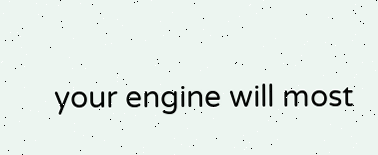your engine will most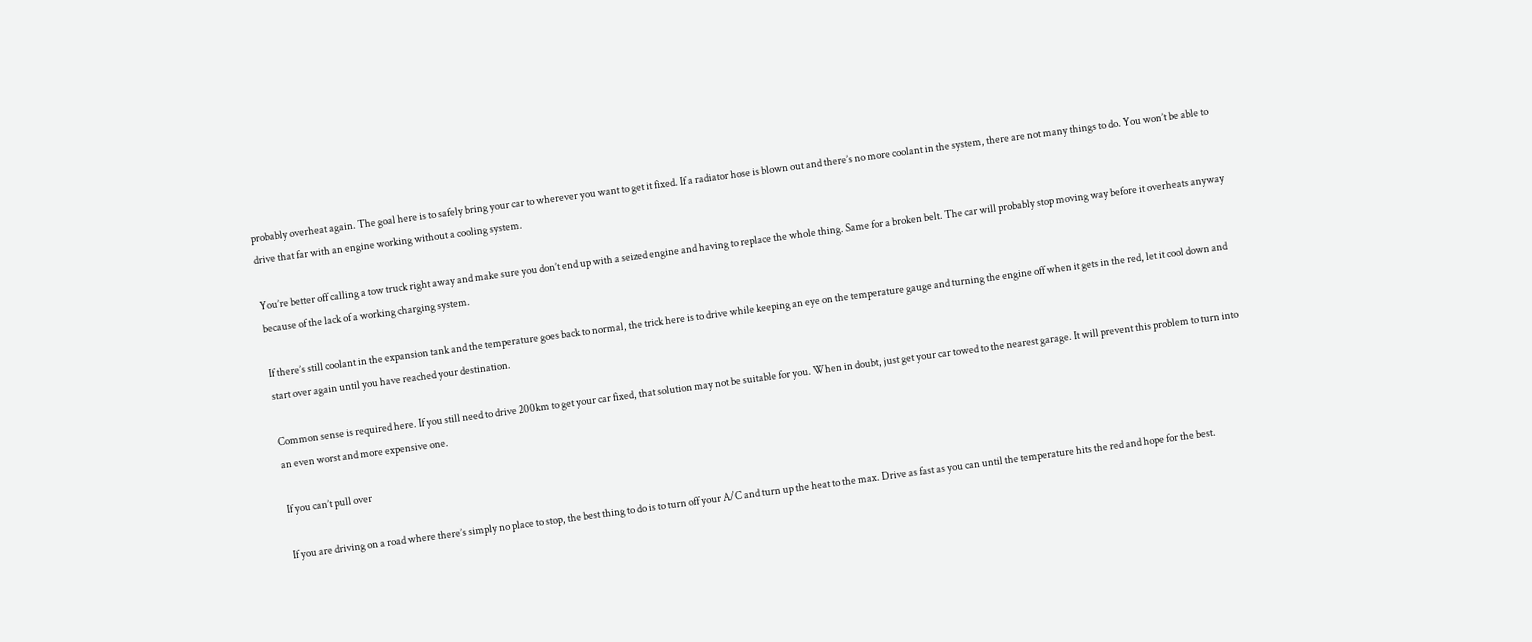probably overheat again. The goal here is to safely bring your car to wherever you want to get it fixed. If a radiator hose is blown out and there’s no more coolant in the system, there are not many things to do. You won’t be able to drive that far with an engine working without a cooling system.

You’re better off calling a tow truck right away and make sure you don’t end up with a seized engine and having to replace the whole thing. Same for a broken belt. The car will probably stop moving way before it overheats anyway because of the lack of a working charging system.

If there’s still coolant in the expansion tank and the temperature goes back to normal, the trick here is to drive while keeping an eye on the temperature gauge and turning the engine off when it gets in the red, let it cool down and start over again until you have reached your destination.

Common sense is required here. If you still need to drive 200km to get your car fixed, that solution may not be suitable for you. When in doubt, just get your car towed to the nearest garage. It will prevent this problem to turn into an even worst and more expensive one.

If you can’t pull over

If you are driving on a road where there’s simply no place to stop, the best thing to do is to turn off your A/C and turn up the heat to the max. Drive as fast as you can until the temperature hits the red and hope for the best.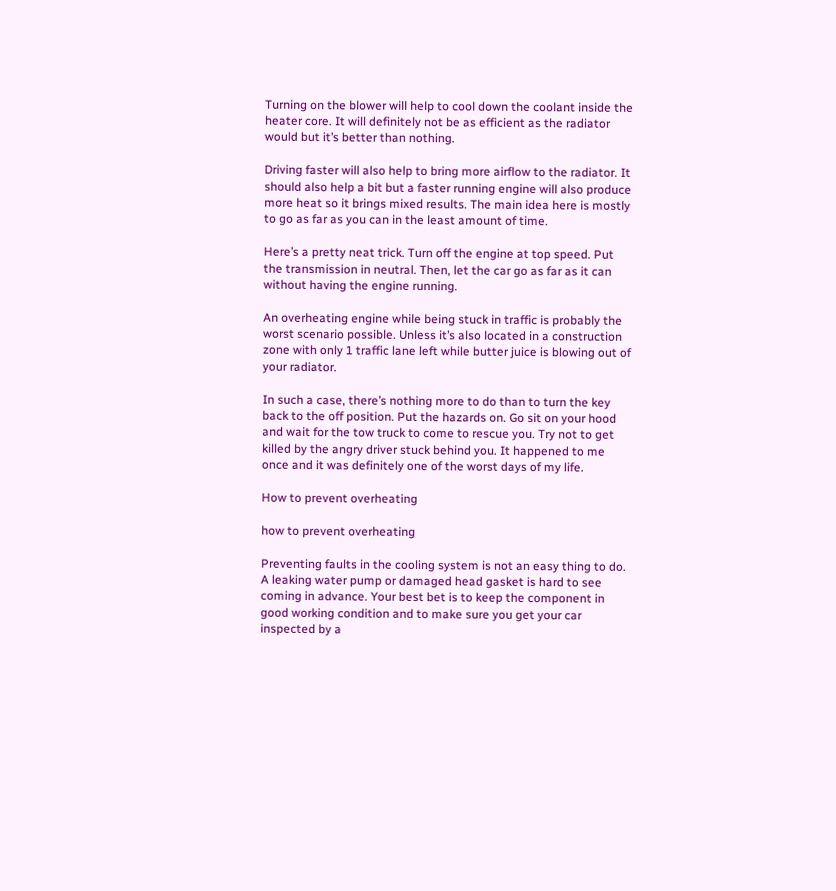Turning on the blower will help to cool down the coolant inside the heater core. It will definitely not be as efficient as the radiator would but it’s better than nothing.

Driving faster will also help to bring more airflow to the radiator. It should also help a bit but a faster running engine will also produce more heat so it brings mixed results. The main idea here is mostly to go as far as you can in the least amount of time.

Here’s a pretty neat trick. Turn off the engine at top speed. Put the transmission in neutral. Then, let the car go as far as it can without having the engine running.

An overheating engine while being stuck in traffic is probably the worst scenario possible. Unless it’s also located in a construction zone with only 1 traffic lane left while butter juice is blowing out of your radiator.

In such a case, there’s nothing more to do than to turn the key back to the off position. Put the hazards on. Go sit on your hood and wait for the tow truck to come to rescue you. Try not to get killed by the angry driver stuck behind you. It happened to me once and it was definitely one of the worst days of my life.

How to prevent overheating

how to prevent overheating

Preventing faults in the cooling system is not an easy thing to do. A leaking water pump or damaged head gasket is hard to see coming in advance. Your best bet is to keep the component in good working condition and to make sure you get your car inspected by a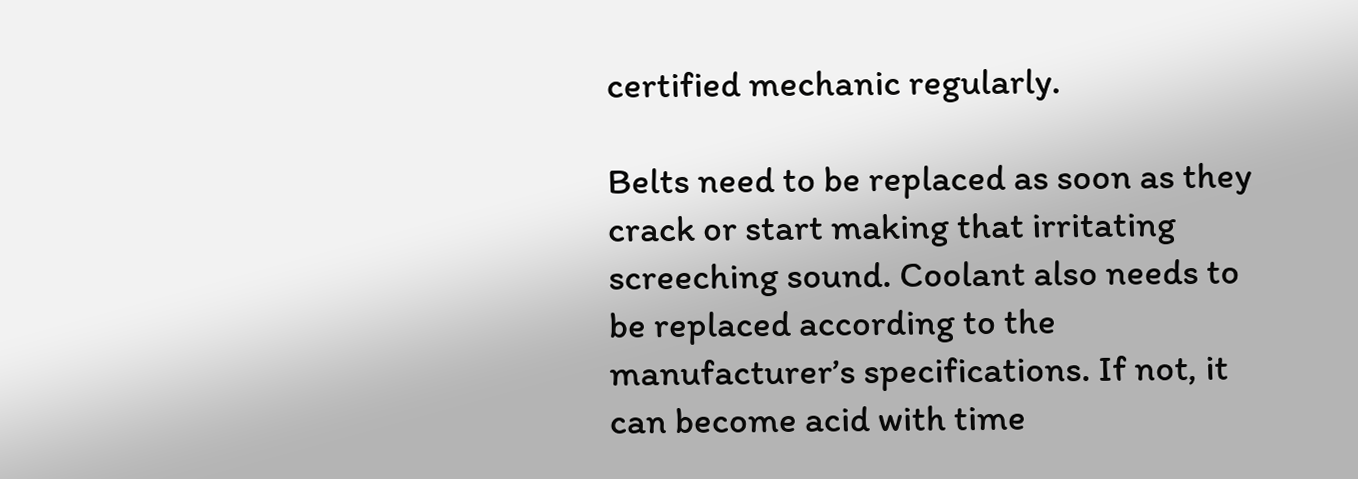certified mechanic regularly.

Belts need to be replaced as soon as they crack or start making that irritating screeching sound. Coolant also needs to be replaced according to the manufacturer’s specifications. If not, it can become acid with time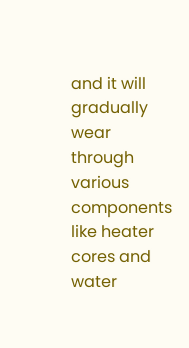and it will gradually wear through various components like heater cores and water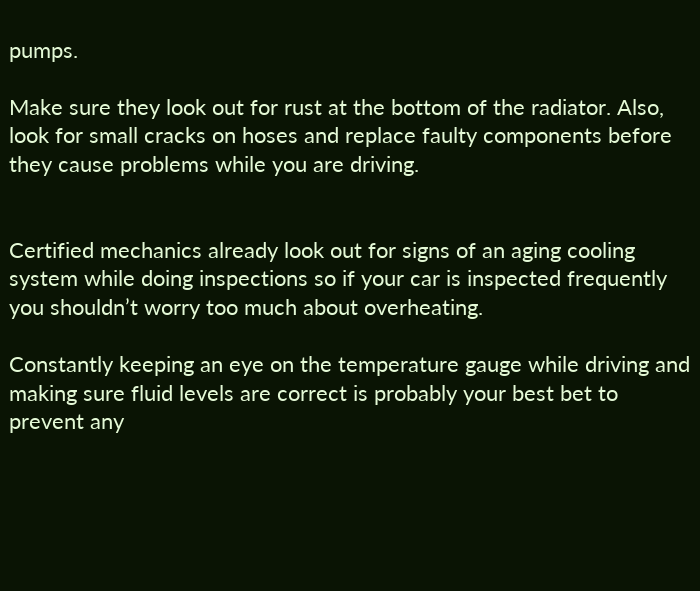pumps.

Make sure they look out for rust at the bottom of the radiator. Also, look for small cracks on hoses and replace faulty components before they cause problems while you are driving.


Certified mechanics already look out for signs of an aging cooling system while doing inspections so if your car is inspected frequently you shouldn’t worry too much about overheating.

Constantly keeping an eye on the temperature gauge while driving and making sure fluid levels are correct is probably your best bet to prevent any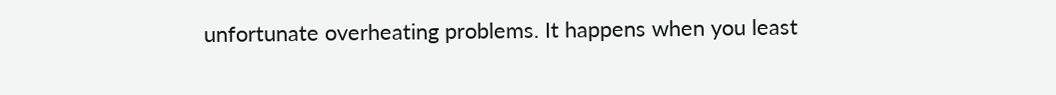unfortunate overheating problems. It happens when you least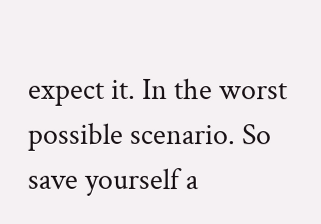expect it. In the worst possible scenario. So save yourself a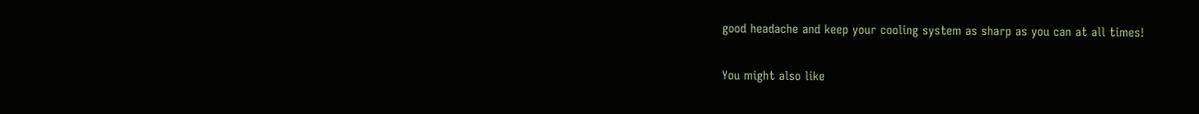good headache and keep your cooling system as sharp as you can at all times!

You might also like